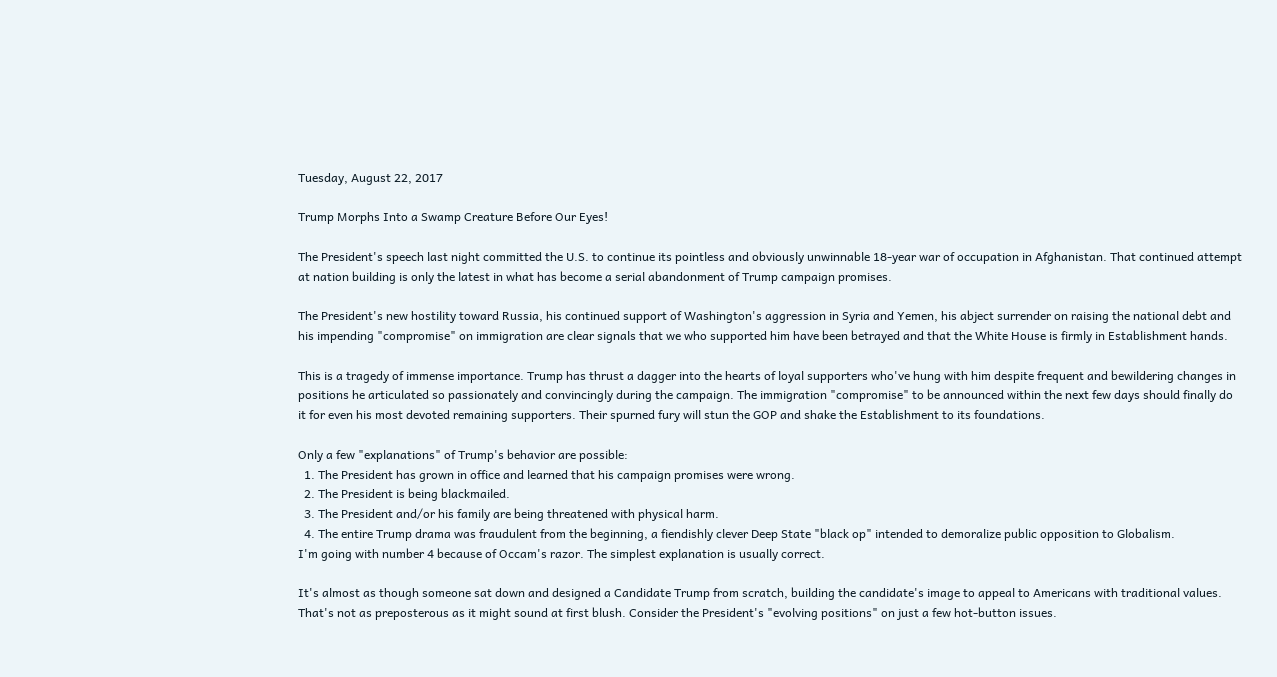Tuesday, August 22, 2017

Trump Morphs Into a Swamp Creature Before Our Eyes!

The President's speech last night committed the U.S. to continue its pointless and obviously unwinnable 18-year war of occupation in Afghanistan. That continued attempt at nation building is only the latest in what has become a serial abandonment of Trump campaign promises.

The President's new hostility toward Russia, his continued support of Washington's aggression in Syria and Yemen, his abject surrender on raising the national debt and his impending "compromise" on immigration are clear signals that we who supported him have been betrayed and that the White House is firmly in Establishment hands.

This is a tragedy of immense importance. Trump has thrust a dagger into the hearts of loyal supporters who've hung with him despite frequent and bewildering changes in positions he articulated so passionately and convincingly during the campaign. The immigration "compromise" to be announced within the next few days should finally do it for even his most devoted remaining supporters. Their spurned fury will stun the GOP and shake the Establishment to its foundations.

Only a few "explanations" of Trump's behavior are possible:
  1. The President has grown in office and learned that his campaign promises were wrong.
  2. The President is being blackmailed.
  3. The President and/or his family are being threatened with physical harm.
  4. The entire Trump drama was fraudulent from the beginning, a fiendishly clever Deep State "black op" intended to demoralize public opposition to Globalism.
I'm going with number 4 because of Occam's razor. The simplest explanation is usually correct.

It's almost as though someone sat down and designed a Candidate Trump from scratch, building the candidate's image to appeal to Americans with traditional values. That's not as preposterous as it might sound at first blush. Consider the President's "evolving positions" on just a few hot-button issues.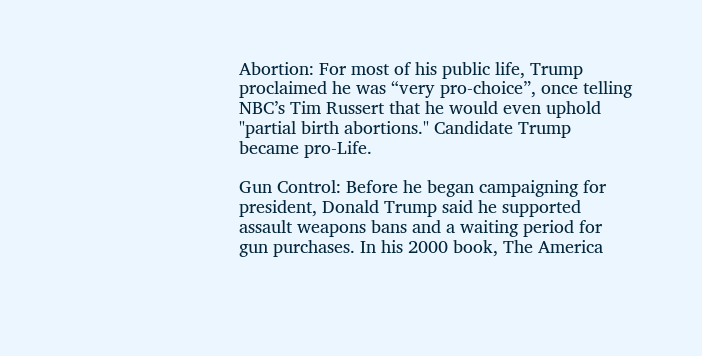Abortion: For most of his public life, Trump proclaimed he was “very pro-choice”, once telling NBC’s Tim Russert that he would even uphold "partial birth abortions." Candidate Trump became pro-Life.

Gun Control: Before he began campaigning for president, Donald Trump said he supported assault weapons bans and a waiting period for gun purchases. In his 2000 book, The America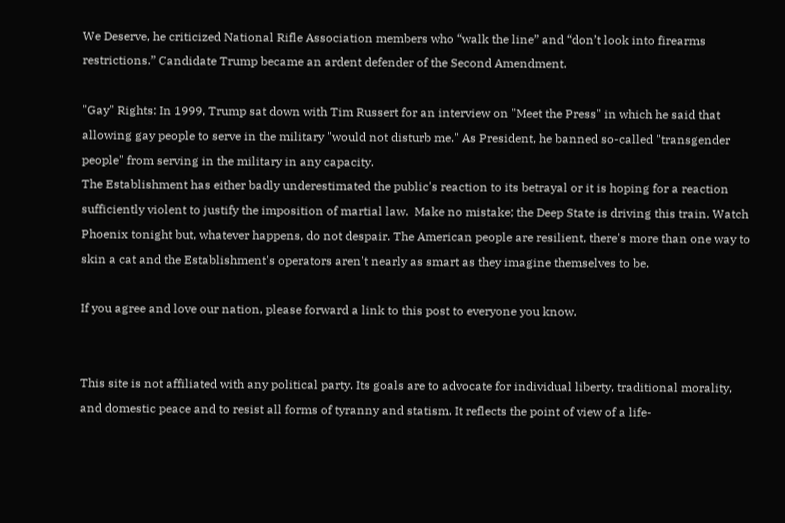We Deserve, he criticized National Rifle Association members who “walk the line” and “don’t look into firearms restrictions.” Candidate Trump became an ardent defender of the Second Amendment.

"Gay" Rights: In 1999, Trump sat down with Tim Russert for an interview on "Meet the Press" in which he said that allowing gay people to serve in the military "would not disturb me." As President, he banned so-called "transgender people" from serving in the military in any capacity.
The Establishment has either badly underestimated the public's reaction to its betrayal or it is hoping for a reaction sufficiently violent to justify the imposition of martial law.  Make no mistake; the Deep State is driving this train. Watch Phoenix tonight but, whatever happens, do not despair. The American people are resilient, there's more than one way to skin a cat and the Establishment's operators aren't nearly as smart as they imagine themselves to be.

If you agree and love our nation, please forward a link to this post to everyone you know.


This site is not affiliated with any political party. Its goals are to advocate for individual liberty, traditional morality, and domestic peace and to resist all forms of tyranny and statism. It reflects the point of view of a life-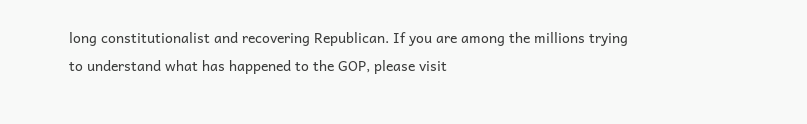long constitutionalist and recovering Republican. If you are among the millions trying to understand what has happened to the GOP, please visit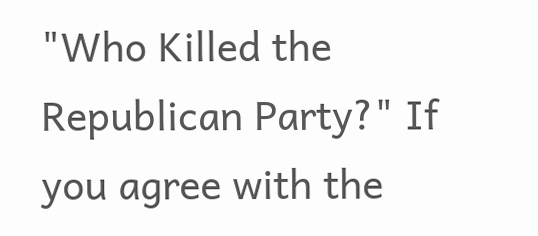"Who Killed the Republican Party?" If you agree with the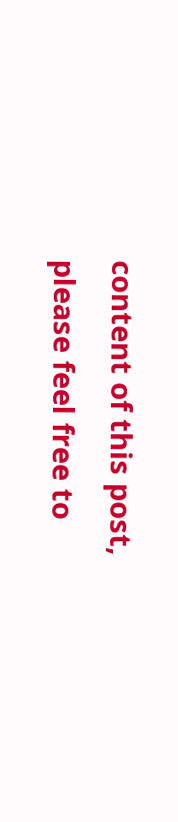content of this post, please feel free to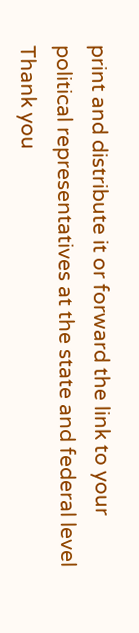print and distribute it or forward the link to your political representatives at the state and federal level Thank you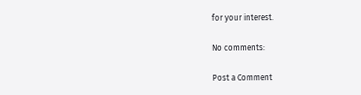for your interest.

No comments:

Post a Comment